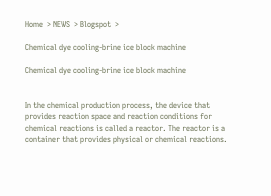Home  > NEWS  > Blogspot  >

Chemical dye cooling-brine ice block machine

Chemical dye cooling-brine ice block machine


In the chemical production process, the device that provides reaction space and reaction conditions for chemical reactions is called a reactor. The reactor is a container that provides physical or chemical reactions.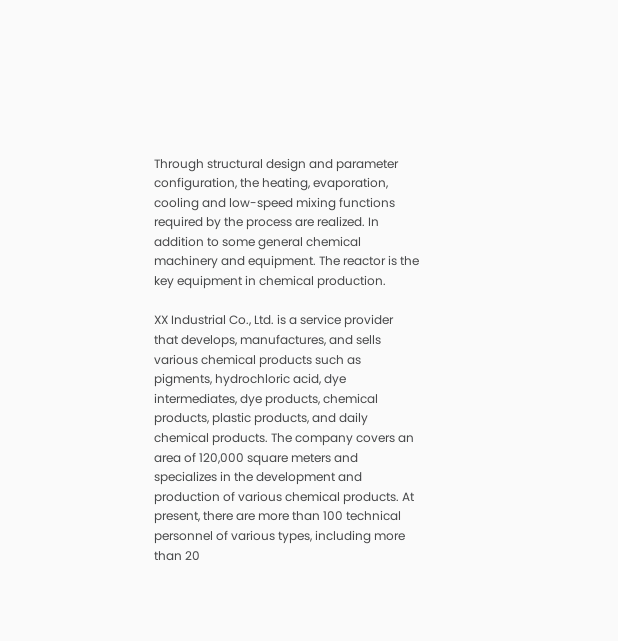Through structural design and parameter configuration, the heating, evaporation, cooling and low-speed mixing functions required by the process are realized. In addition to some general chemical machinery and equipment. The reactor is the key equipment in chemical production.

XX Industrial Co., Ltd. is a service provider that develops, manufactures, and sells various chemical products such as pigments, hydrochloric acid, dye intermediates, dye products, chemical products, plastic products, and daily chemical products. The company covers an area of 120,000 square meters and specializes in the development and production of various chemical products. At present, there are more than 100 technical personnel of various types, including more than 20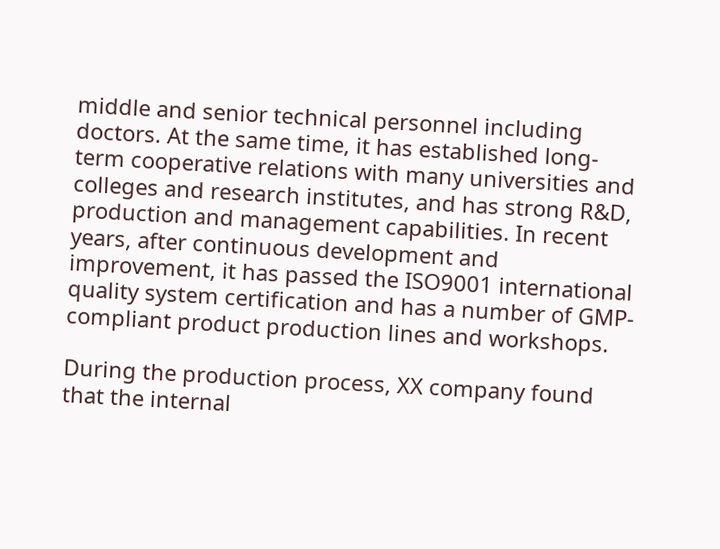middle and senior technical personnel including doctors. At the same time, it has established long-term cooperative relations with many universities and colleges and research institutes, and has strong R&D, production and management capabilities. In recent years, after continuous development and improvement, it has passed the ISO9001 international quality system certification and has a number of GMP-compliant product production lines and workshops.

During the production process, XX company found that the internal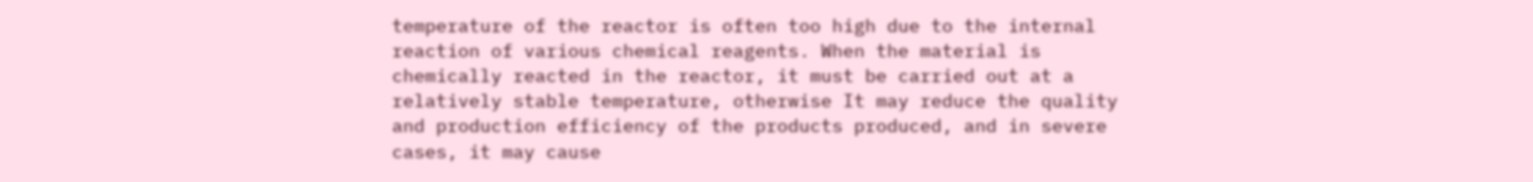temperature of the reactor is often too high due to the internal reaction of various chemical reagents. When the material is chemically reacted in the reactor, it must be carried out at a relatively stable temperature, otherwise It may reduce the quality and production efficiency of the products produced, and in severe cases, it may cause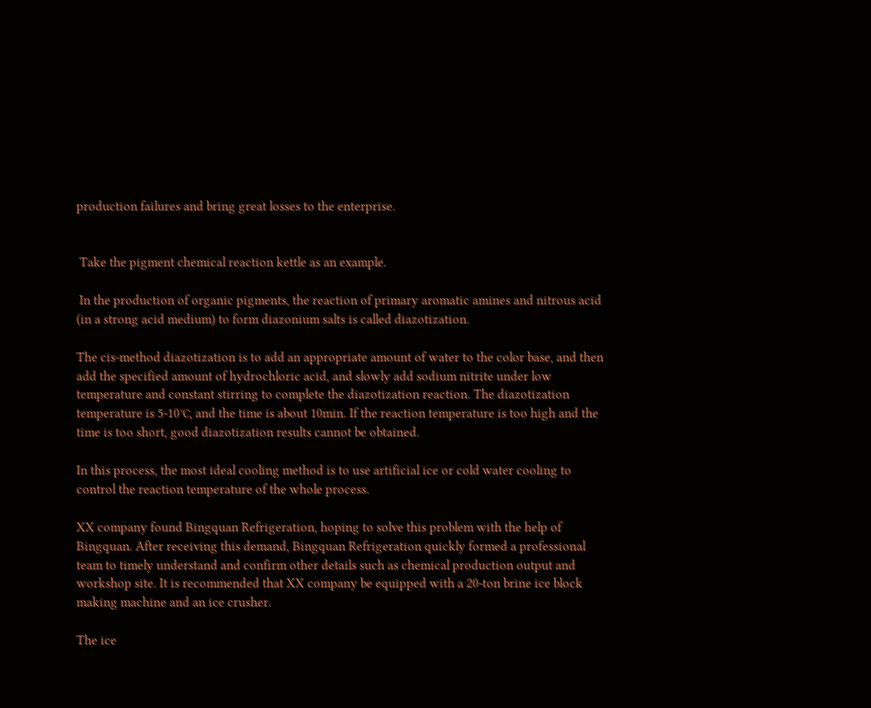production failures and bring great losses to the enterprise.


 Take the pigment chemical reaction kettle as an example.

 In the production of organic pigments, the reaction of primary aromatic amines and nitrous acid (in a strong acid medium) to form diazonium salts is called diazotization.

The cis-method diazotization is to add an appropriate amount of water to the color base, and then add the specified amount of hydrochloric acid, and slowly add sodium nitrite under low temperature and constant stirring to complete the diazotization reaction. The diazotization temperature is 5-10℃, and the time is about 10min. If the reaction temperature is too high and the time is too short, good diazotization results cannot be obtained.

In this process, the most ideal cooling method is to use artificial ice or cold water cooling to control the reaction temperature of the whole process.

XX company found Bingquan Refrigeration, hoping to solve this problem with the help of Bingquan. After receiving this demand, Bingquan Refrigeration quickly formed a professional team to timely understand and confirm other details such as chemical production output and workshop site. It is recommended that XX company be equipped with a 20-ton brine ice block making machine and an ice crusher.

The ice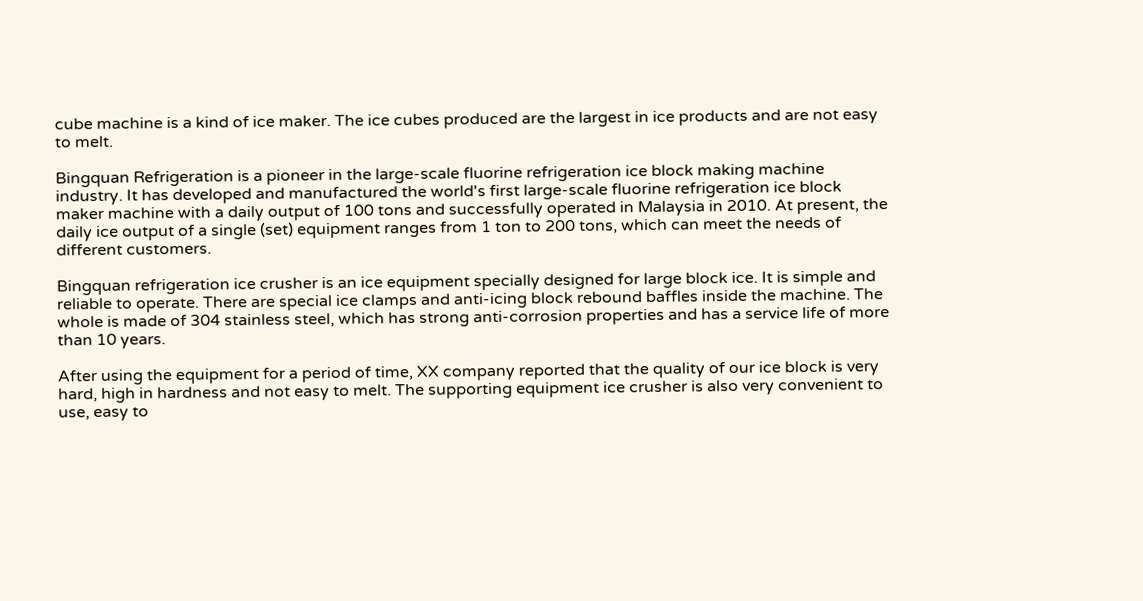cube machine is a kind of ice maker. The ice cubes produced are the largest in ice products and are not easy to melt.

Bingquan Refrigeration is a pioneer in the large-scale fluorine refrigeration ice block making machine industry. It has developed and manufactured the world's first large-scale fluorine refrigeration ice block maker machine with a daily output of 100 tons and successfully operated in Malaysia in 2010. At present, the daily ice output of a single (set) equipment ranges from 1 ton to 200 tons, which can meet the needs of different customers.

Bingquan refrigeration ice crusher is an ice equipment specially designed for large block ice. It is simple and reliable to operate. There are special ice clamps and anti-icing block rebound baffles inside the machine. The whole is made of 304 stainless steel, which has strong anti-corrosion properties and has a service life of more than 10 years.

After using the equipment for a period of time, XX company reported that the quality of our ice block is very hard, high in hardness and not easy to melt. The supporting equipment ice crusher is also very convenient to use, easy to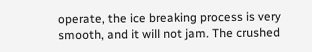operate, the ice breaking process is very smooth, and it will not jam. The crushed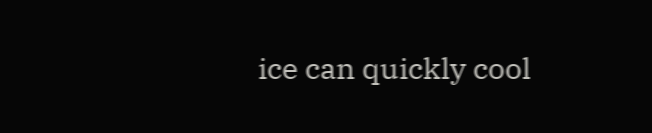ice can quickly cool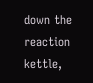down the reaction kettle,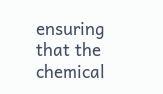ensuring that the chemical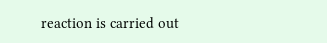reaction is carried out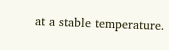at a stable temperature.